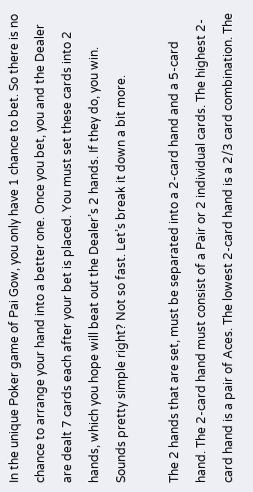In the unique Poker game of Pai Gow, you only have 1 chance to bet. So there is no chance to arrange your hand into a better one. Once you bet, you and the Dealer are dealt 7 cards each after your bet is placed. You must set these cards into 2 hands, which you hope will beat out the Dealer’s 2 hands. If they do, you win. Sounds pretty simple right? Not so fast. Let’s break it down a bit more.

The 2 hands that are set, must be separated into a 2-card hand and a 5-card hand. The 2-card hand must consist of a Pair or 2 individual cards. The highest 2-card hand is a pair of Aces. The lowest 2-card hand is a 2/3 card combination. The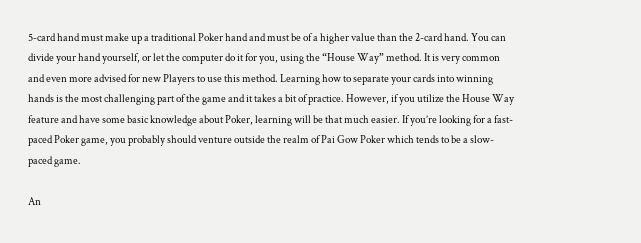5-card hand must make up a traditional Poker hand and must be of a higher value than the 2-card hand. You can divide your hand yourself, or let the computer do it for you, using the “House Way” method. It is very common and even more advised for new Players to use this method. Learning how to separate your cards into winning hands is the most challenging part of the game and it takes a bit of practice. However, if you utilize the House Way feature and have some basic knowledge about Poker, learning will be that much easier. If you’re looking for a fast-paced Poker game, you probably should venture outside the realm of Pai Gow Poker which tends to be a slow-paced game.

An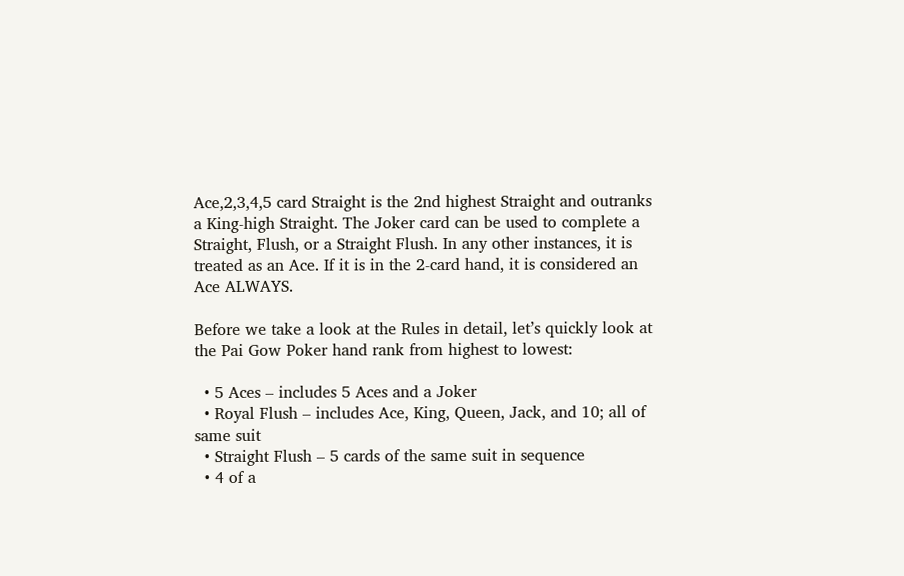Ace,2,3,4,5 card Straight is the 2nd highest Straight and outranks a King-high Straight. The Joker card can be used to complete a Straight, Flush, or a Straight Flush. In any other instances, it is treated as an Ace. If it is in the 2-card hand, it is considered an Ace ALWAYS.

Before we take a look at the Rules in detail, let’s quickly look at the Pai Gow Poker hand rank from highest to lowest:

  • 5 Aces – includes 5 Aces and a Joker
  • Royal Flush – includes Ace, King, Queen, Jack, and 10; all of same suit
  • Straight Flush – 5 cards of the same suit in sequence
  • 4 of a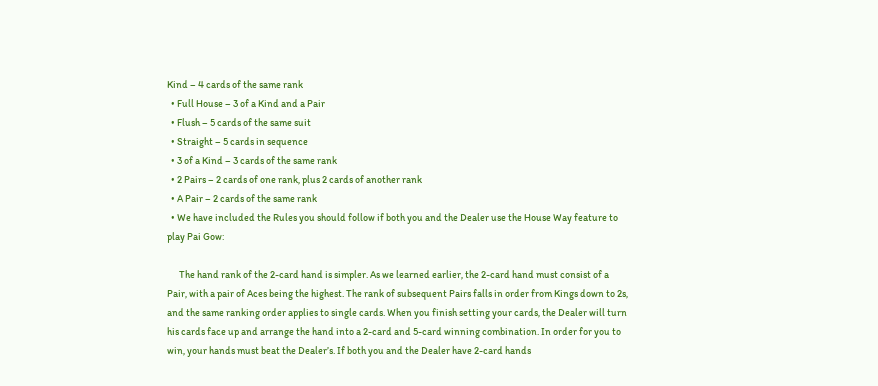Kind – 4 cards of the same rank
  • Full House – 3 of a Kind and a Pair
  • Flush – 5 cards of the same suit
  • Straight – 5 cards in sequence
  • 3 of a Kind – 3 cards of the same rank
  • 2 Pairs – 2 cards of one rank, plus 2 cards of another rank
  • A Pair – 2 cards of the same rank
  • We have included the Rules you should follow if both you and the Dealer use the House Way feature to play Pai Gow:

      The hand rank of the 2-card hand is simpler. As we learned earlier, the 2-card hand must consist of a Pair, with a pair of Aces being the highest. The rank of subsequent Pairs falls in order from Kings down to 2s, and the same ranking order applies to single cards. When you finish setting your cards, the Dealer will turn his cards face up and arrange the hand into a 2-card and 5-card winning combination. In order for you to win, your hands must beat the Dealer’s. If both you and the Dealer have 2-card hands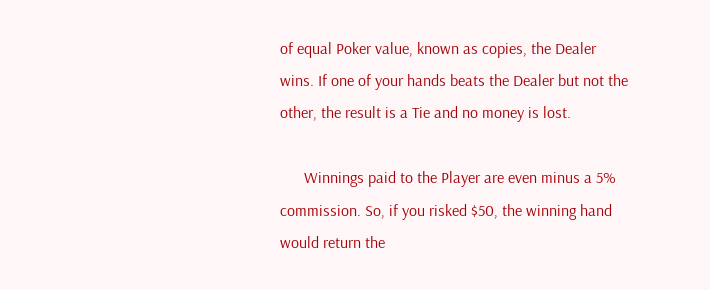of equal Poker value, known as copies, the Dealer wins. If one of your hands beats the Dealer but not the other, the result is a Tie and no money is lost.

      Winnings paid to the Player are even minus a 5% commission. So, if you risked $50, the winning hand would return the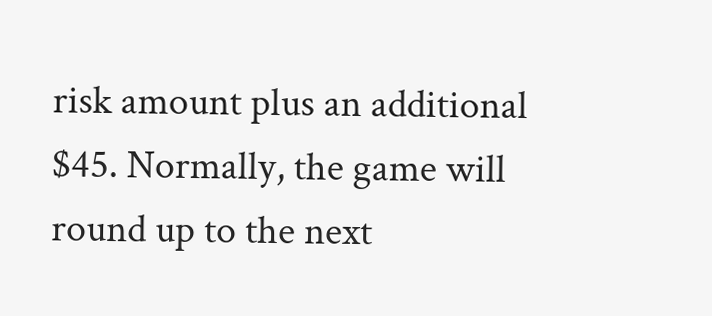risk amount plus an additional $45. Normally, the game will round up to the next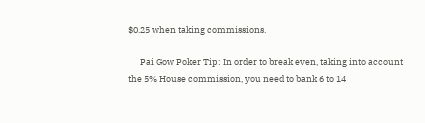$0.25 when taking commissions.

      Pai Gow Poker Tip: In order to break even, taking into account the 5% House commission, you need to bank 6 to 14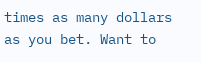times as many dollars as you bet. Want to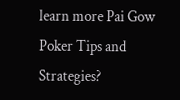learn more Pai Gow Poker Tips and Strategies?